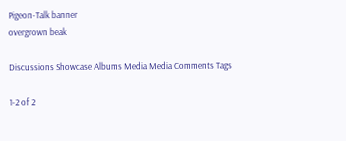Pigeon-Talk banner
overgrown beak

Discussions Showcase Albums Media Media Comments Tags

1-2 of 2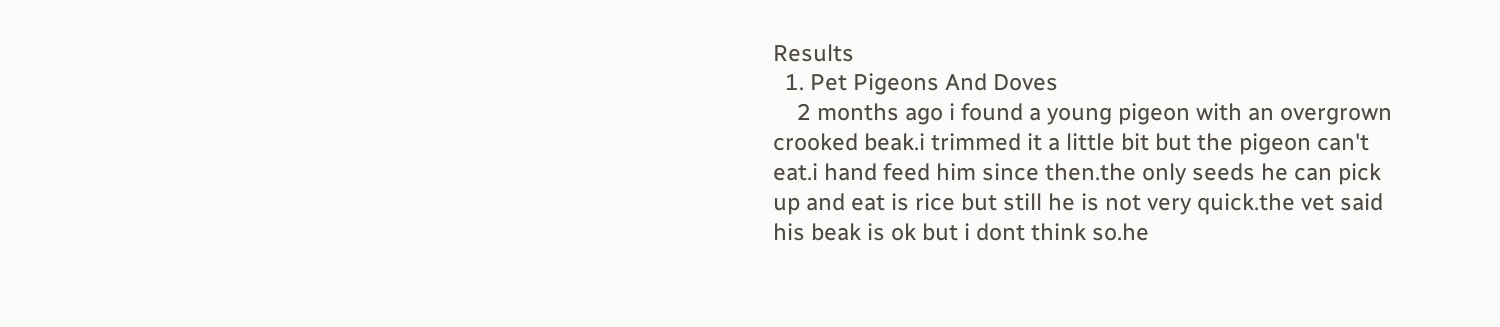Results
  1. Pet Pigeons And Doves
    2 months ago i found a young pigeon with an overgrown crooked beak.i trimmed it a little bit but the pigeon can't eat.i hand feed him since then.the only seeds he can pick up and eat is rice but still he is not very quick.the vet said his beak is ok but i dont think so.he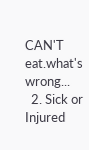CAN'T eat.what's wrong...
  2. Sick or Injured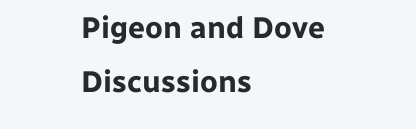Pigeon and Dove Discussions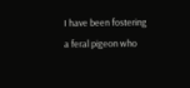I have been fostering a feral pigeon who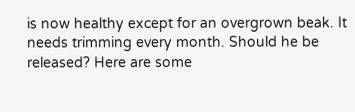is now healthy except for an overgrown beak. It needs trimming every month. Should he be released? Here are some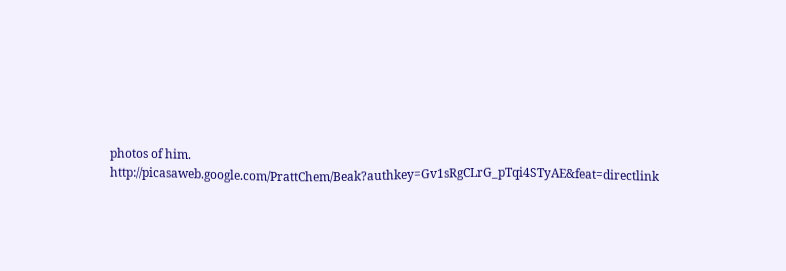photos of him. http://picasaweb.google.com/PrattChem/Beak?authkey=Gv1sRgCLrG_pTqi4STyAE&feat=directlink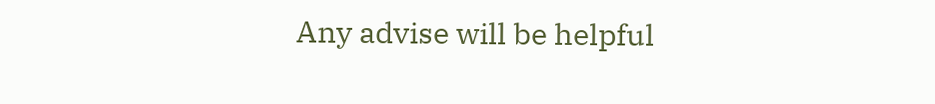Any advise will be helpful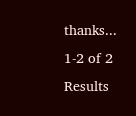thanks...
1-2 of 2 Results